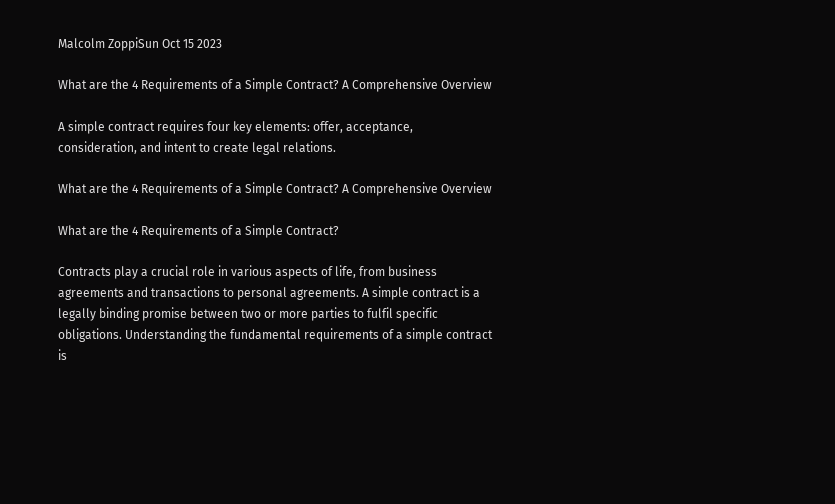Malcolm ZoppiSun Oct 15 2023

What are the 4 Requirements of a Simple Contract? A Comprehensive Overview

A simple contract requires four key elements: offer, acceptance, consideration, and intent to create legal relations.

What are the 4 Requirements of a Simple Contract? A Comprehensive Overview

What are the 4 Requirements of a Simple Contract?

Contracts play a crucial role in various aspects of life, from business agreements and transactions to personal agreements. A simple contract is a legally binding promise between two or more parties to fulfil specific obligations. Understanding the fundamental requirements of a simple contract is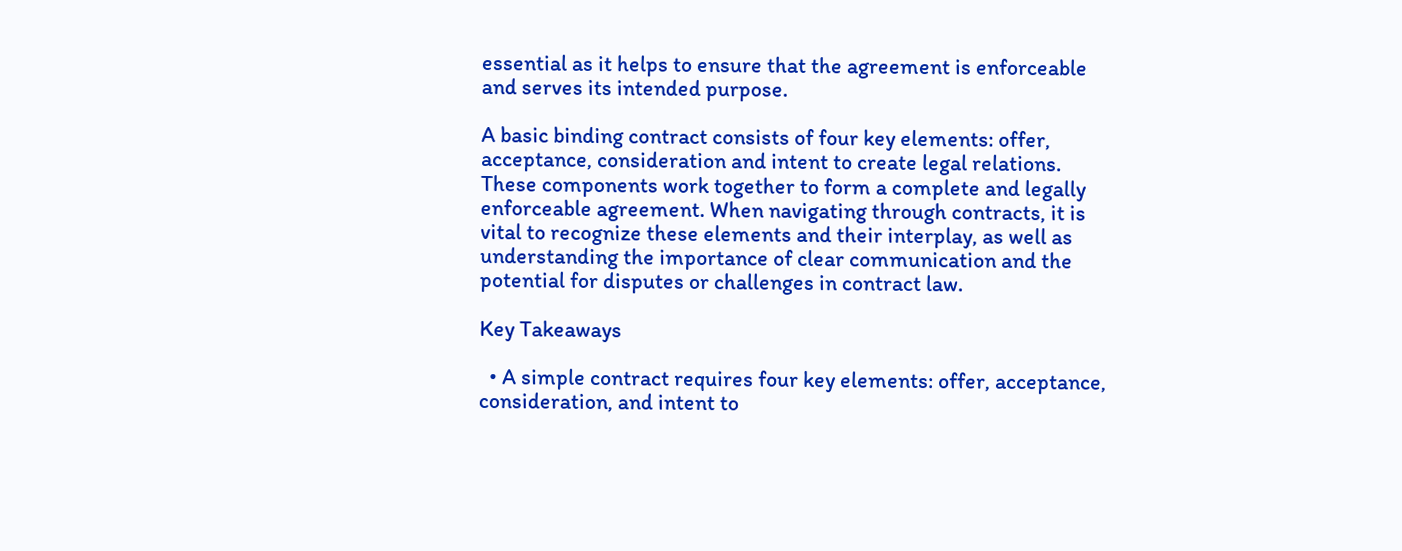essential as it helps to ensure that the agreement is enforceable and serves its intended purpose.

A basic binding contract consists of four key elements: offer, acceptance, consideration and intent to create legal relations. These components work together to form a complete and legally enforceable agreement. When navigating through contracts, it is vital to recognize these elements and their interplay, as well as understanding the importance of clear communication and the potential for disputes or challenges in contract law.

Key Takeaways

  • A simple contract requires four key elements: offer, acceptance, consideration, and intent to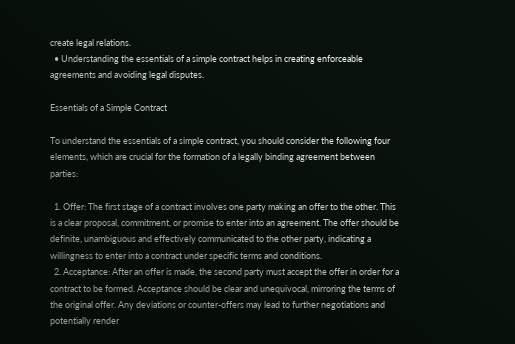create legal relations.
  • Understanding the essentials of a simple contract helps in creating enforceable agreements and avoiding legal disputes.

Essentials of a Simple Contract

To understand the essentials of a simple contract, you should consider the following four elements, which are crucial for the formation of a legally binding agreement between parties:

  1. Offer: The first stage of a contract involves one party making an offer to the other. This is a clear proposal, commitment, or promise to enter into an agreement. The offer should be definite, unambiguous and effectively communicated to the other party, indicating a willingness to enter into a contract under specific terms and conditions.
  2. Acceptance: After an offer is made, the second party must accept the offer in order for a contract to be formed. Acceptance should be clear and unequivocal, mirroring the terms of the original offer. Any deviations or counter-offers may lead to further negotiations and potentially render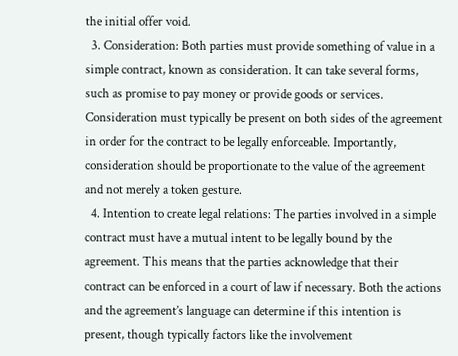the initial offer void.
  3. Consideration: Both parties must provide something of value in a simple contract, known as consideration. It can take several forms, such as promise to pay money or provide goods or services. Consideration must typically be present on both sides of the agreement in order for the contract to be legally enforceable. Importantly, consideration should be proportionate to the value of the agreement and not merely a token gesture.
  4. Intention to create legal relations: The parties involved in a simple contract must have a mutual intent to be legally bound by the agreement. This means that the parties acknowledge that their contract can be enforced in a court of law if necessary. Both the actions and the agreement’s language can determine if this intention is present, though typically factors like the involvement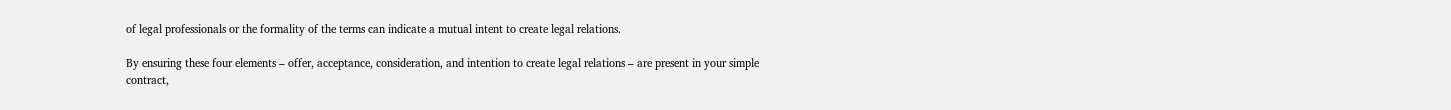of legal professionals or the formality of the terms can indicate a mutual intent to create legal relations.

By ensuring these four elements – offer, acceptance, consideration, and intention to create legal relations – are present in your simple contract,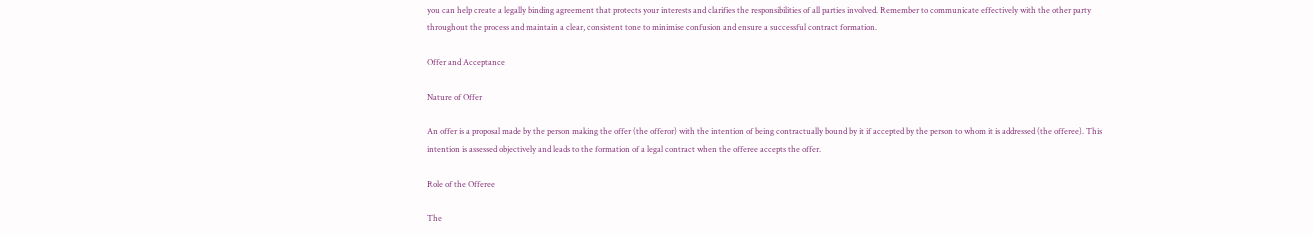you can help create a legally binding agreement that protects your interests and clarifies the responsibilities of all parties involved. Remember to communicate effectively with the other party throughout the process and maintain a clear, consistent tone to minimise confusion and ensure a successful contract formation.

Offer and Acceptance

Nature of Offer

An offer is a proposal made by the person making the offer (the offeror) with the intention of being contractually bound by it if accepted by the person to whom it is addressed (the offeree). This intention is assessed objectively and leads to the formation of a legal contract when the offeree accepts the offer.

Role of the Offeree

The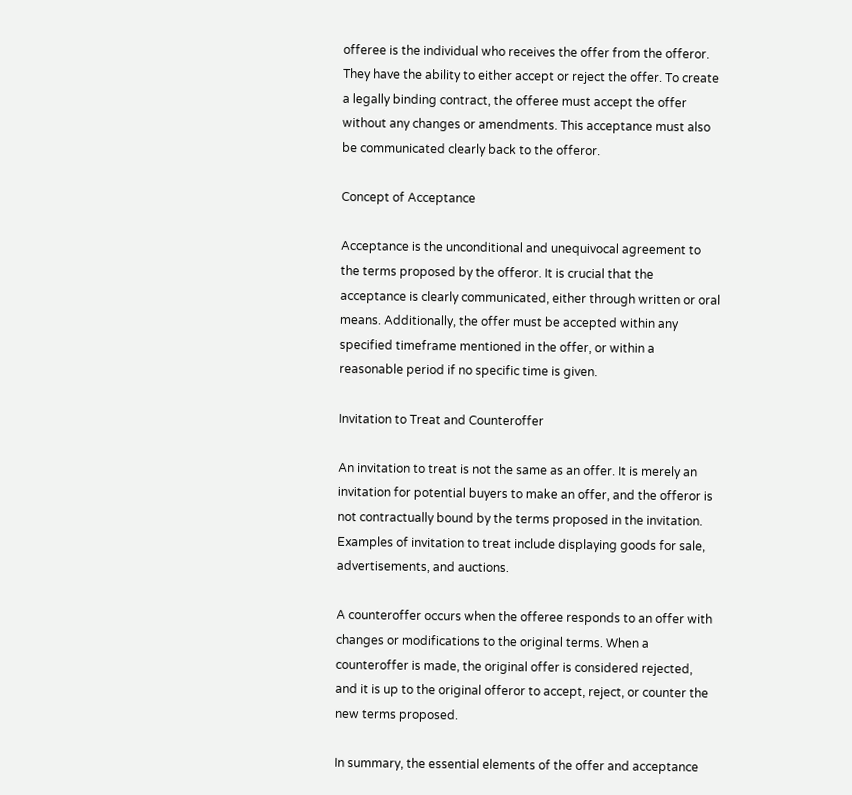offeree is the individual who receives the offer from the offeror. They have the ability to either accept or reject the offer. To create a legally binding contract, the offeree must accept the offer without any changes or amendments. This acceptance must also be communicated clearly back to the offeror.

Concept of Acceptance

Acceptance is the unconditional and unequivocal agreement to the terms proposed by the offeror. It is crucial that the acceptance is clearly communicated, either through written or oral means. Additionally, the offer must be accepted within any specified timeframe mentioned in the offer, or within a reasonable period if no specific time is given.

Invitation to Treat and Counteroffer

An invitation to treat is not the same as an offer. It is merely an invitation for potential buyers to make an offer, and the offeror is not contractually bound by the terms proposed in the invitation. Examples of invitation to treat include displaying goods for sale, advertisements, and auctions.

A counteroffer occurs when the offeree responds to an offer with changes or modifications to the original terms. When a counteroffer is made, the original offer is considered rejected, and it is up to the original offeror to accept, reject, or counter the new terms proposed.

In summary, the essential elements of the offer and acceptance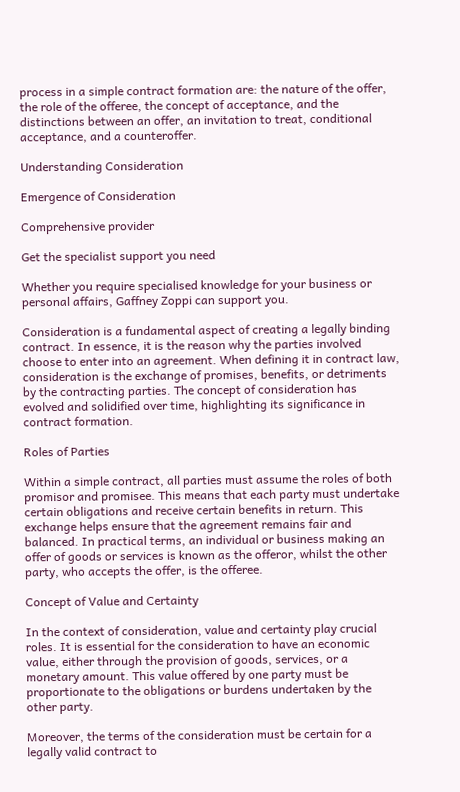process in a simple contract formation are: the nature of the offer, the role of the offeree, the concept of acceptance, and the distinctions between an offer, an invitation to treat, conditional acceptance, and a counteroffer.

Understanding Consideration

Emergence of Consideration

Comprehensive provider

Get the specialist support you need

Whether you require specialised knowledge for your business or personal affairs, Gaffney Zoppi can support you.

Consideration is a fundamental aspect of creating a legally binding contract. In essence, it is the reason why the parties involved choose to enter into an agreement. When defining it in contract law, consideration is the exchange of promises, benefits, or detriments by the contracting parties. The concept of consideration has evolved and solidified over time, highlighting its significance in contract formation.

Roles of Parties

Within a simple contract, all parties must assume the roles of both promisor and promisee. This means that each party must undertake certain obligations and receive certain benefits in return. This exchange helps ensure that the agreement remains fair and balanced. In practical terms, an individual or business making an offer of goods or services is known as the offeror, whilst the other party, who accepts the offer, is the offeree.

Concept of Value and Certainty

In the context of consideration, value and certainty play crucial roles. It is essential for the consideration to have an economic value, either through the provision of goods, services, or a monetary amount. This value offered by one party must be proportionate to the obligations or burdens undertaken by the other party.

Moreover, the terms of the consideration must be certain for a legally valid contract to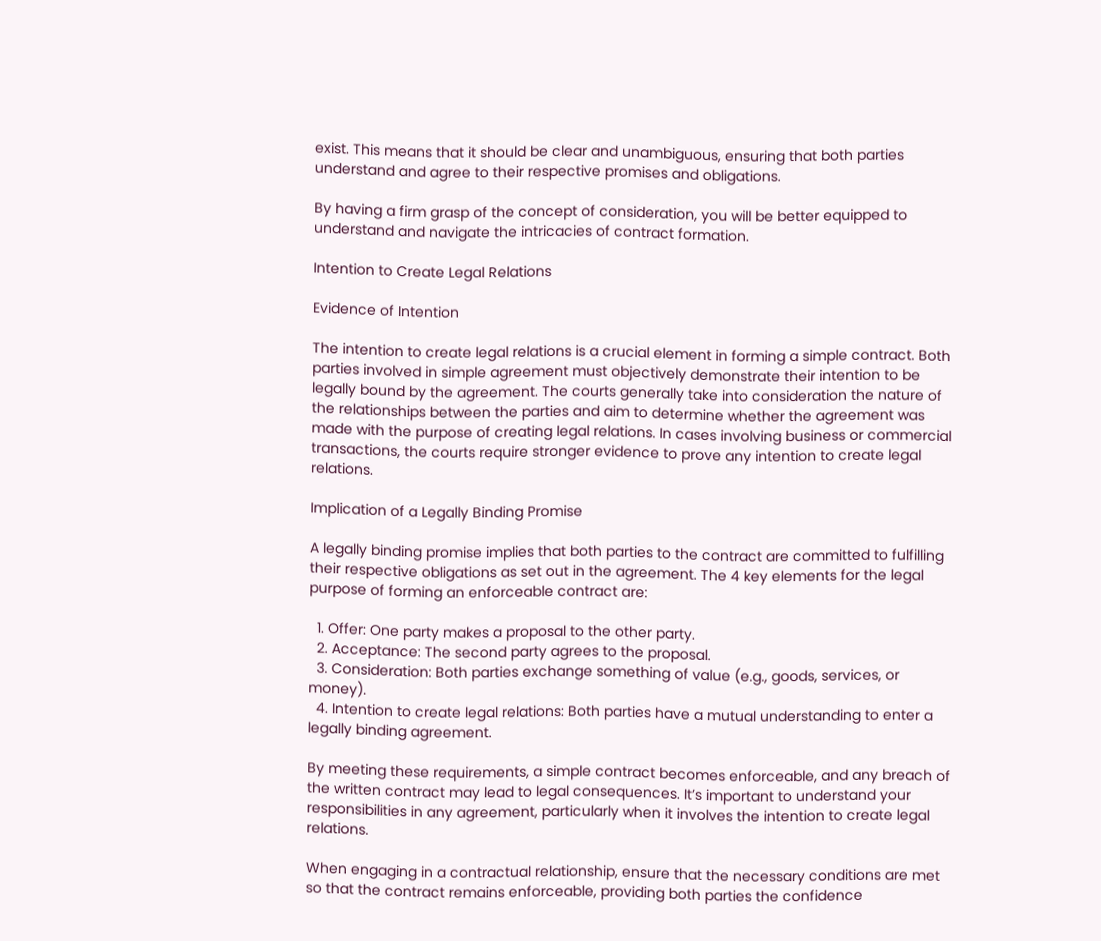exist. This means that it should be clear and unambiguous, ensuring that both parties understand and agree to their respective promises and obligations.

By having a firm grasp of the concept of consideration, you will be better equipped to understand and navigate the intricacies of contract formation.

Intention to Create Legal Relations

Evidence of Intention

The intention to create legal relations is a crucial element in forming a simple contract. Both parties involved in simple agreement must objectively demonstrate their intention to be legally bound by the agreement. The courts generally take into consideration the nature of the relationships between the parties and aim to determine whether the agreement was made with the purpose of creating legal relations. In cases involving business or commercial transactions, the courts require stronger evidence to prove any intention to create legal relations.

Implication of a Legally Binding Promise

A legally binding promise implies that both parties to the contract are committed to fulfilling their respective obligations as set out in the agreement. The 4 key elements for the legal purpose of forming an enforceable contract are:

  1. Offer: One party makes a proposal to the other party.
  2. Acceptance: The second party agrees to the proposal.
  3. Consideration: Both parties exchange something of value (e.g., goods, services, or money).
  4. Intention to create legal relations: Both parties have a mutual understanding to enter a legally binding agreement.

By meeting these requirements, a simple contract becomes enforceable, and any breach of the written contract may lead to legal consequences. It’s important to understand your responsibilities in any agreement, particularly when it involves the intention to create legal relations.

When engaging in a contractual relationship, ensure that the necessary conditions are met so that the contract remains enforceable, providing both parties the confidence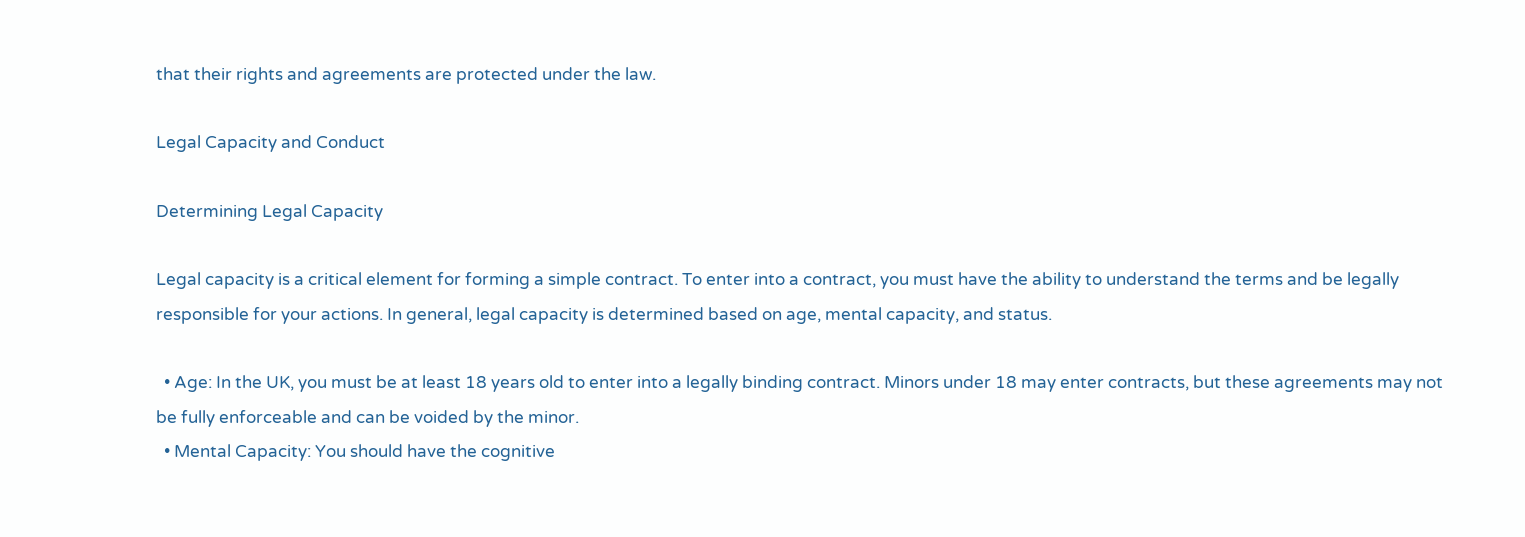that their rights and agreements are protected under the law.

Legal Capacity and Conduct

Determining Legal Capacity

Legal capacity is a critical element for forming a simple contract. To enter into a contract, you must have the ability to understand the terms and be legally responsible for your actions. In general, legal capacity is determined based on age, mental capacity, and status.

  • Age: In the UK, you must be at least 18 years old to enter into a legally binding contract. Minors under 18 may enter contracts, but these agreements may not be fully enforceable and can be voided by the minor.
  • Mental Capacity: You should have the cognitive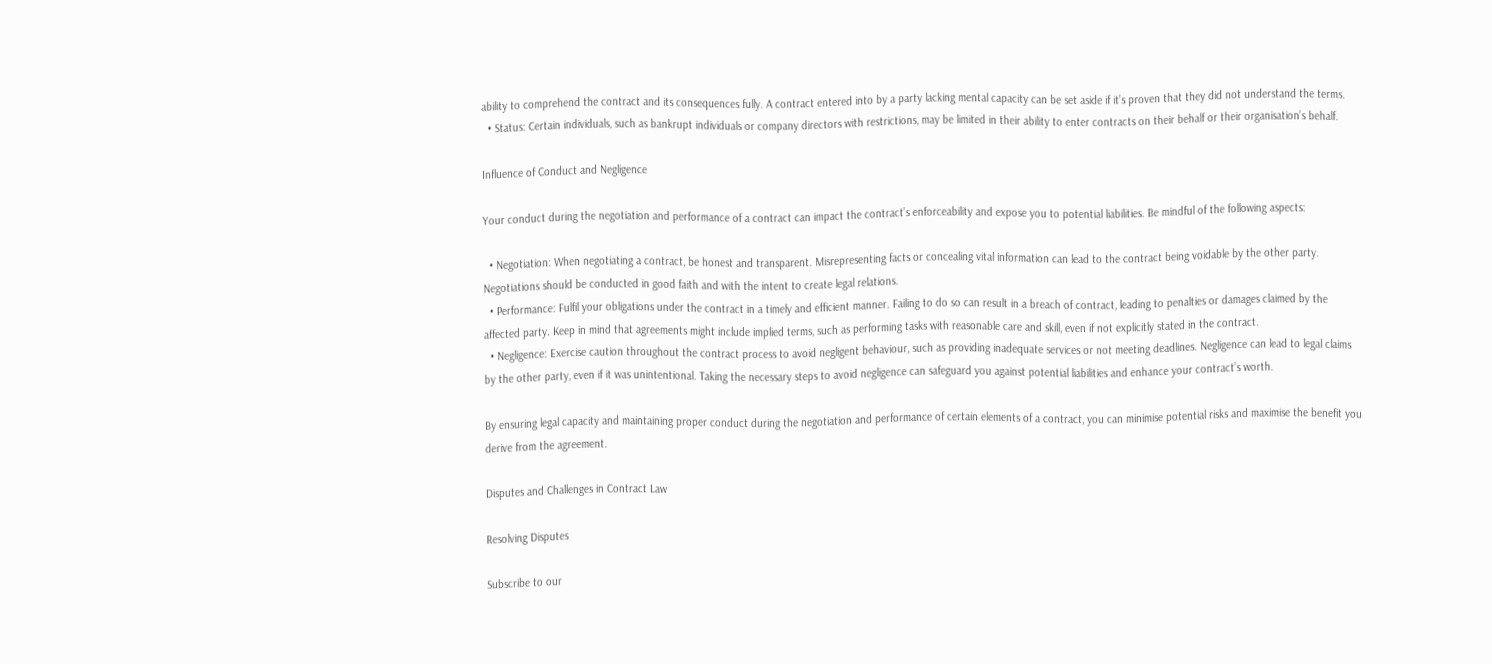ability to comprehend the contract and its consequences fully. A contract entered into by a party lacking mental capacity can be set aside if it’s proven that they did not understand the terms.
  • Status: Certain individuals, such as bankrupt individuals or company directors with restrictions, may be limited in their ability to enter contracts on their behalf or their organisation’s behalf.

Influence of Conduct and Negligence

Your conduct during the negotiation and performance of a contract can impact the contract’s enforceability and expose you to potential liabilities. Be mindful of the following aspects:

  • Negotiation: When negotiating a contract, be honest and transparent. Misrepresenting facts or concealing vital information can lead to the contract being voidable by the other party. Negotiations should be conducted in good faith and with the intent to create legal relations.
  • Performance: Fulfil your obligations under the contract in a timely and efficient manner. Failing to do so can result in a breach of contract, leading to penalties or damages claimed by the affected party. Keep in mind that agreements might include implied terms, such as performing tasks with reasonable care and skill, even if not explicitly stated in the contract.
  • Negligence: Exercise caution throughout the contract process to avoid negligent behaviour, such as providing inadequate services or not meeting deadlines. Negligence can lead to legal claims by the other party, even if it was unintentional. Taking the necessary steps to avoid negligence can safeguard you against potential liabilities and enhance your contract’s worth.

By ensuring legal capacity and maintaining proper conduct during the negotiation and performance of certain elements of a contract, you can minimise potential risks and maximise the benefit you derive from the agreement.

Disputes and Challenges in Contract Law

Resolving Disputes

Subscribe to our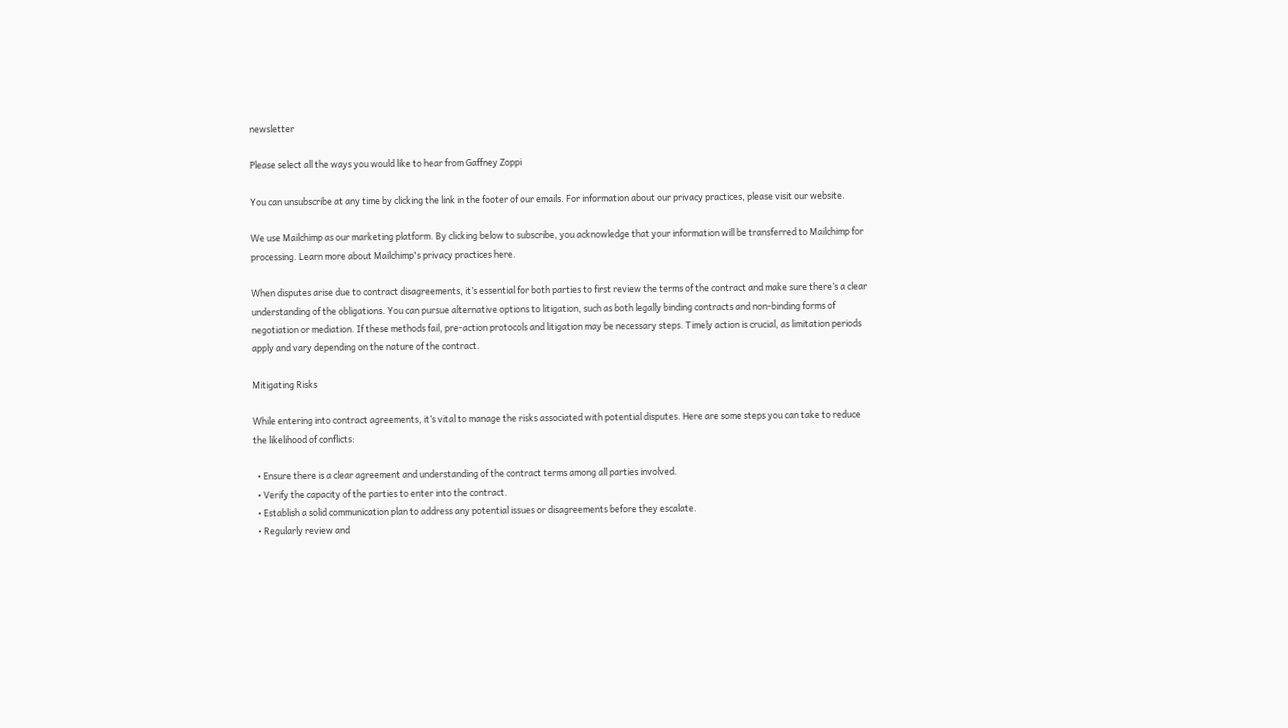newsletter

Please select all the ways you would like to hear from Gaffney Zoppi

You can unsubscribe at any time by clicking the link in the footer of our emails. For information about our privacy practices, please visit our website.

We use Mailchimp as our marketing platform. By clicking below to subscribe, you acknowledge that your information will be transferred to Mailchimp for processing. Learn more about Mailchimp's privacy practices here.

When disputes arise due to contract disagreements, it’s essential for both parties to first review the terms of the contract and make sure there’s a clear understanding of the obligations. You can pursue alternative options to litigation, such as both legally binding contracts and non-binding forms of negotiation or mediation. If these methods fail, pre-action protocols and litigation may be necessary steps. Timely action is crucial, as limitation periods apply and vary depending on the nature of the contract.

Mitigating Risks

While entering into contract agreements, it’s vital to manage the risks associated with potential disputes. Here are some steps you can take to reduce the likelihood of conflicts:

  • Ensure there is a clear agreement and understanding of the contract terms among all parties involved.
  • Verify the capacity of the parties to enter into the contract.
  • Establish a solid communication plan to address any potential issues or disagreements before they escalate.
  • Regularly review and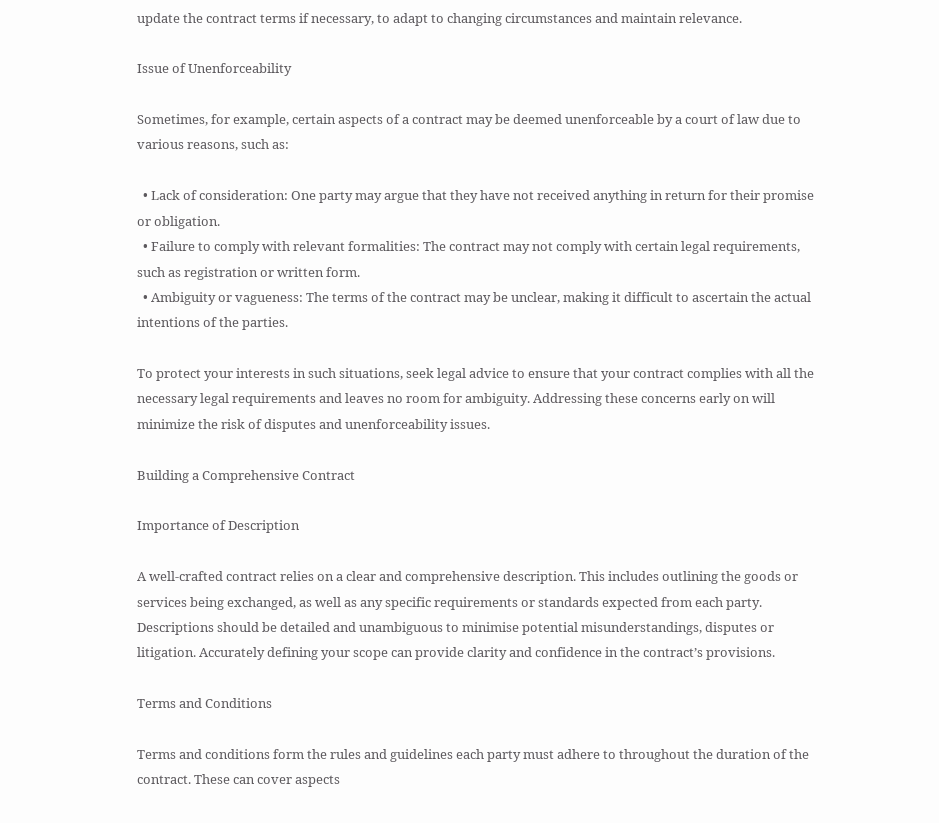update the contract terms if necessary, to adapt to changing circumstances and maintain relevance.

Issue of Unenforceability

Sometimes, for example, certain aspects of a contract may be deemed unenforceable by a court of law due to various reasons, such as:

  • Lack of consideration: One party may argue that they have not received anything in return for their promise or obligation.
  • Failure to comply with relevant formalities: The contract may not comply with certain legal requirements, such as registration or written form.
  • Ambiguity or vagueness: The terms of the contract may be unclear, making it difficult to ascertain the actual intentions of the parties.

To protect your interests in such situations, seek legal advice to ensure that your contract complies with all the necessary legal requirements and leaves no room for ambiguity. Addressing these concerns early on will minimize the risk of disputes and unenforceability issues.

Building a Comprehensive Contract

Importance of Description

A well-crafted contract relies on a clear and comprehensive description. This includes outlining the goods or services being exchanged, as well as any specific requirements or standards expected from each party. Descriptions should be detailed and unambiguous to minimise potential misunderstandings, disputes or litigation. Accurately defining your scope can provide clarity and confidence in the contract’s provisions.

Terms and Conditions

Terms and conditions form the rules and guidelines each party must adhere to throughout the duration of the contract. These can cover aspects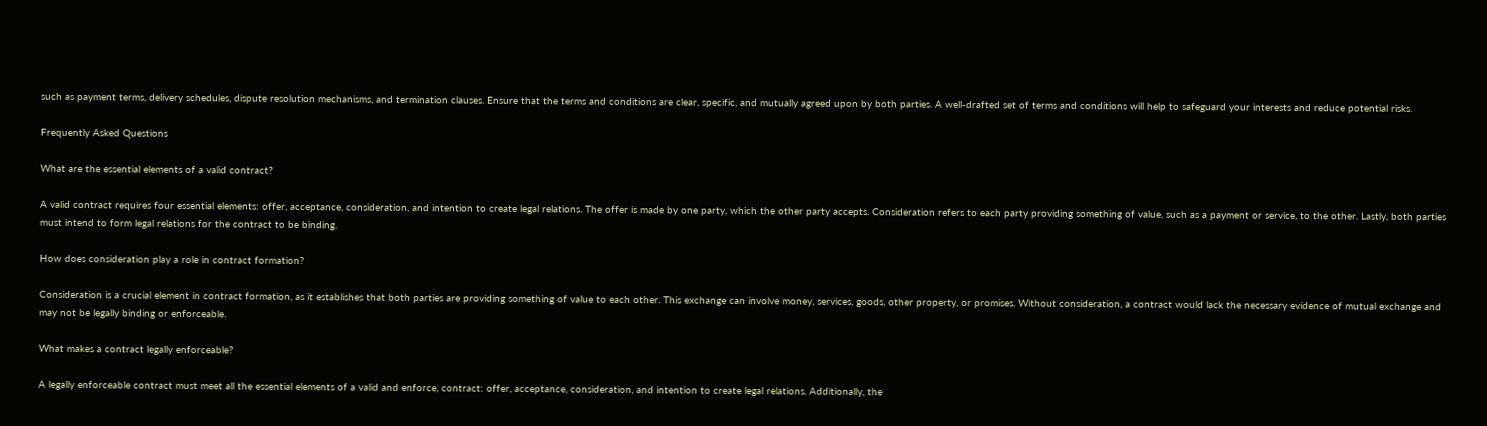such as payment terms, delivery schedules, dispute resolution mechanisms, and termination clauses. Ensure that the terms and conditions are clear, specific, and mutually agreed upon by both parties. A well-drafted set of terms and conditions will help to safeguard your interests and reduce potential risks.

Frequently Asked Questions

What are the essential elements of a valid contract?

A valid contract requires four essential elements: offer, acceptance, consideration, and intention to create legal relations. The offer is made by one party, which the other party accepts. Consideration refers to each party providing something of value, such as a payment or service, to the other. Lastly, both parties must intend to form legal relations for the contract to be binding.

How does consideration play a role in contract formation?

Consideration is a crucial element in contract formation, as it establishes that both parties are providing something of value to each other. This exchange can involve money, services, goods, other property, or promises. Without consideration, a contract would lack the necessary evidence of mutual exchange and may not be legally binding or enforceable.

What makes a contract legally enforceable?

A legally enforceable contract must meet all the essential elements of a valid and enforce, contract: offer, acceptance, consideration, and intention to create legal relations. Additionally, the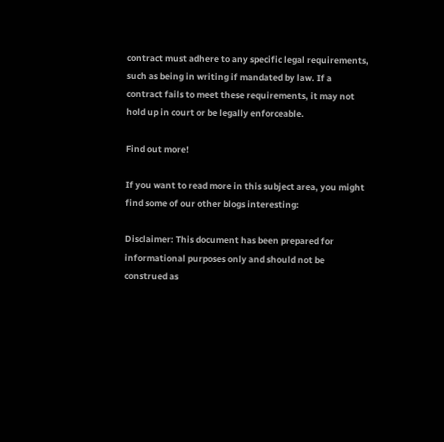contract must adhere to any specific legal requirements, such as being in writing if mandated by law. If a contract fails to meet these requirements, it may not hold up in court or be legally enforceable.

Find out more!

If you want to read more in this subject area, you might find some of our other blogs interesting:

Disclaimer: This document has been prepared for informational purposes only and should not be construed as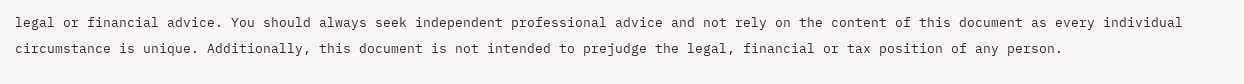legal or financial advice. You should always seek independent professional advice and not rely on the content of this document as every individual circumstance is unique. Additionally, this document is not intended to prejudge the legal, financial or tax position of any person.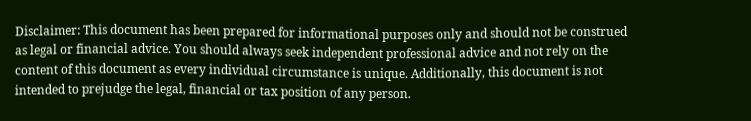Disclaimer: This document has been prepared for informational purposes only and should not be construed as legal or financial advice. You should always seek independent professional advice and not rely on the content of this document as every individual circumstance is unique. Additionally, this document is not intended to prejudge the legal, financial or tax position of any person.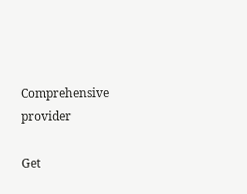Comprehensive provider

Get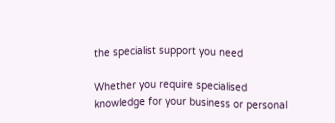the specialist support you need

Whether you require specialised knowledge for your business or personal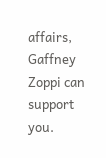affairs, Gaffney Zoppi can support you.